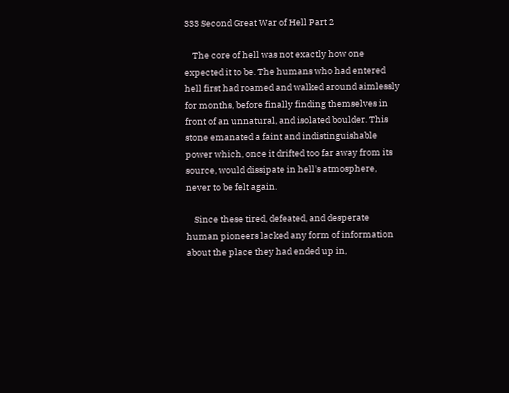333 Second Great War of Hell Part 2

    The core of hell was not exactly how one expected it to be. The humans who had entered hell first had roamed and walked around aimlessly for months, before finally finding themselves in front of an unnatural, and isolated boulder. This stone emanated a faint and indistinguishable power which, once it drifted too far away from its source, would dissipate in hell's atmosphere, never to be felt again.

    Since these tired, defeated, and desperate human pioneers lacked any form of information about the place they had ended up in,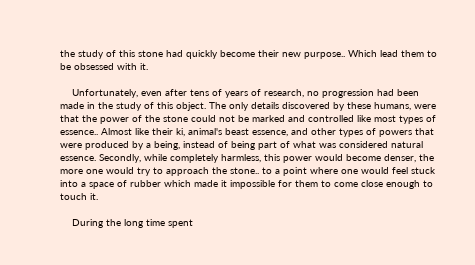the study of this stone had quickly become their new purpose.. Which lead them to be obsessed with it.

    Unfortunately, even after tens of years of research, no progression had been made in the study of this object. The only details discovered by these humans, were that the power of the stone could not be marked and controlled like most types of essence.. Almost like their ki, animal's beast essence, and other types of powers that were produced by a being, instead of being part of what was considered natural essence. Secondly, while completely harmless, this power would become denser, the more one would try to approach the stone.. to a point where one would feel stuck into a space of rubber which made it impossible for them to come close enough to touch it.

    During the long time spent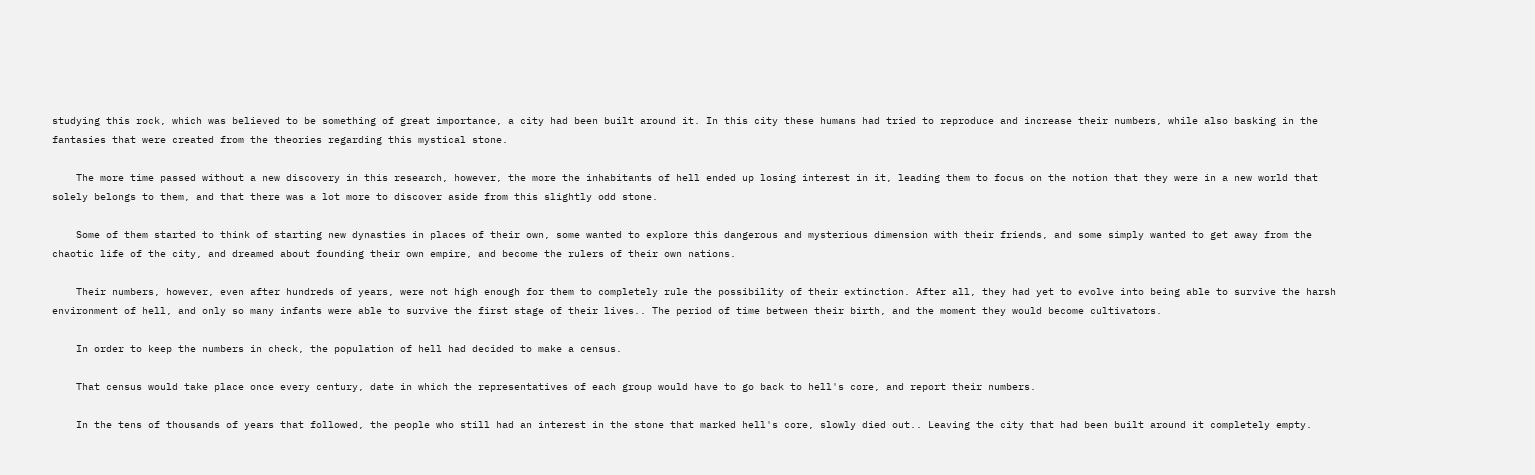studying this rock, which was believed to be something of great importance, a city had been built around it. In this city these humans had tried to reproduce and increase their numbers, while also basking in the fantasies that were created from the theories regarding this mystical stone.

    The more time passed without a new discovery in this research, however, the more the inhabitants of hell ended up losing interest in it, leading them to focus on the notion that they were in a new world that solely belongs to them, and that there was a lot more to discover aside from this slightly odd stone.

    Some of them started to think of starting new dynasties in places of their own, some wanted to explore this dangerous and mysterious dimension with their friends, and some simply wanted to get away from the chaotic life of the city, and dreamed about founding their own empire, and become the rulers of their own nations.

    Their numbers, however, even after hundreds of years, were not high enough for them to completely rule the possibility of their extinction. After all, they had yet to evolve into being able to survive the harsh environment of hell, and only so many infants were able to survive the first stage of their lives.. The period of time between their birth, and the moment they would become cultivators.

    In order to keep the numbers in check, the population of hell had decided to make a census.

    That census would take place once every century, date in which the representatives of each group would have to go back to hell's core, and report their numbers.

    In the tens of thousands of years that followed, the people who still had an interest in the stone that marked hell's core, slowly died out.. Leaving the city that had been built around it completely empty.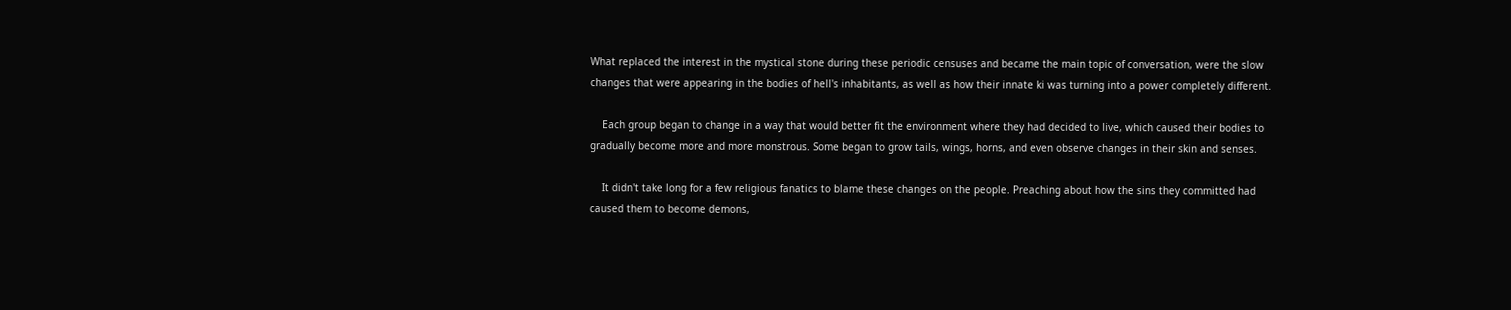What replaced the interest in the mystical stone during these periodic censuses and became the main topic of conversation, were the slow changes that were appearing in the bodies of hell's inhabitants, as well as how their innate ki was turning into a power completely different.

    Each group began to change in a way that would better fit the environment where they had decided to live, which caused their bodies to gradually become more and more monstrous. Some began to grow tails, wings, horns, and even observe changes in their skin and senses.

    It didn't take long for a few religious fanatics to blame these changes on the people. Preaching about how the sins they committed had caused them to become demons,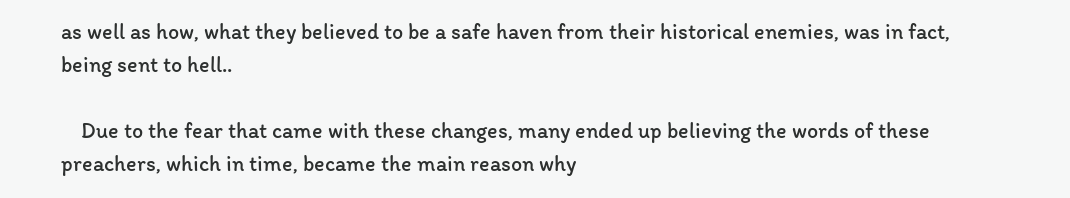as well as how, what they believed to be a safe haven from their historical enemies, was in fact, being sent to hell..

    Due to the fear that came with these changes, many ended up believing the words of these preachers, which in time, became the main reason why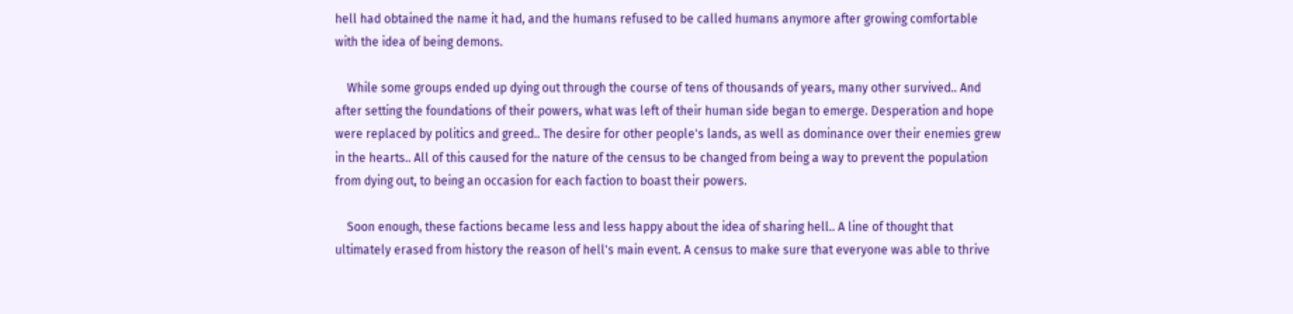hell had obtained the name it had, and the humans refused to be called humans anymore after growing comfortable with the idea of being demons.

    While some groups ended up dying out through the course of tens of thousands of years, many other survived.. And after setting the foundations of their powers, what was left of their human side began to emerge. Desperation and hope were replaced by politics and greed.. The desire for other people's lands, as well as dominance over their enemies grew in the hearts.. All of this caused for the nature of the census to be changed from being a way to prevent the population from dying out, to being an occasion for each faction to boast their powers.

    Soon enough, these factions became less and less happy about the idea of sharing hell.. A line of thought that ultimately erased from history the reason of hell's main event. A census to make sure that everyone was able to thrive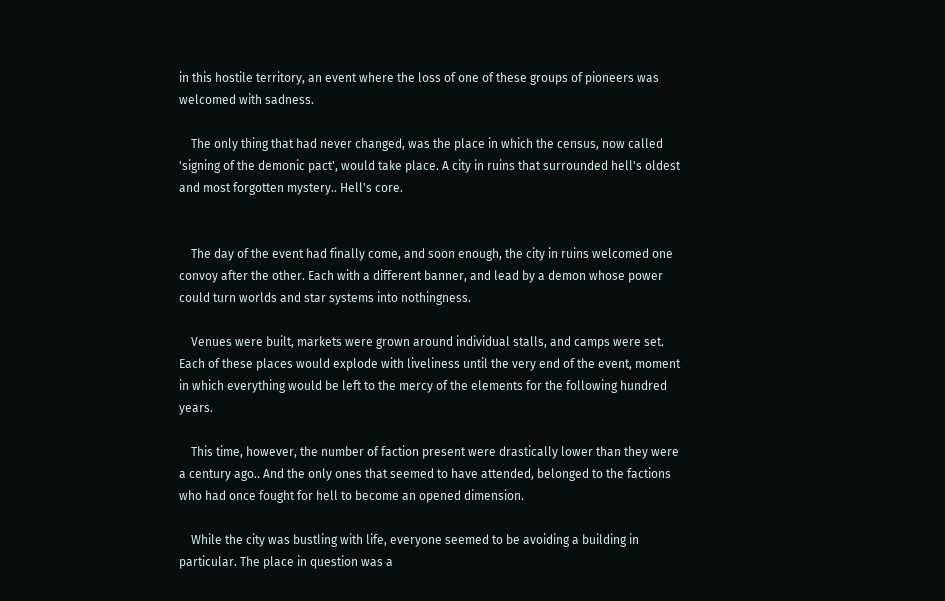in this hostile territory, an event where the loss of one of these groups of pioneers was welcomed with sadness.

    The only thing that had never changed, was the place in which the census, now called 'signing of the demonic pact', would take place. A city in ruins that surrounded hell's oldest and most forgotten mystery.. Hell's core.


    The day of the event had finally come, and soon enough, the city in ruins welcomed one convoy after the other. Each with a different banner, and lead by a demon whose power could turn worlds and star systems into nothingness.

    Venues were built, markets were grown around individual stalls, and camps were set. Each of these places would explode with liveliness until the very end of the event, moment in which everything would be left to the mercy of the elements for the following hundred years.

    This time, however, the number of faction present were drastically lower than they were a century ago.. And the only ones that seemed to have attended, belonged to the factions who had once fought for hell to become an opened dimension.

    While the city was bustling with life, everyone seemed to be avoiding a building in particular. The place in question was a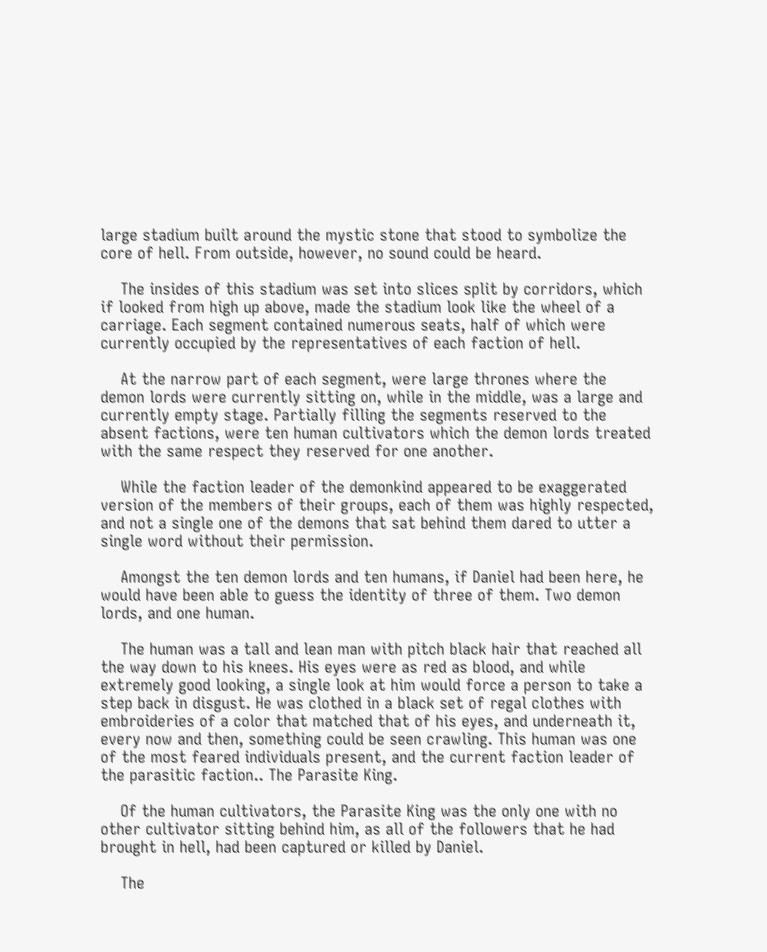large stadium built around the mystic stone that stood to symbolize the core of hell. From outside, however, no sound could be heard.

    The insides of this stadium was set into slices split by corridors, which if looked from high up above, made the stadium look like the wheel of a carriage. Each segment contained numerous seats, half of which were currently occupied by the representatives of each faction of hell.

    At the narrow part of each segment, were large thrones where the demon lords were currently sitting on, while in the middle, was a large and currently empty stage. Partially filling the segments reserved to the absent factions, were ten human cultivators which the demon lords treated with the same respect they reserved for one another.

    While the faction leader of the demonkind appeared to be exaggerated version of the members of their groups, each of them was highly respected, and not a single one of the demons that sat behind them dared to utter a single word without their permission.

    Amongst the ten demon lords and ten humans, if Daniel had been here, he would have been able to guess the identity of three of them. Two demon lords, and one human.

    The human was a tall and lean man with pitch black hair that reached all the way down to his knees. His eyes were as red as blood, and while extremely good looking, a single look at him would force a person to take a step back in disgust. He was clothed in a black set of regal clothes with embroideries of a color that matched that of his eyes, and underneath it, every now and then, something could be seen crawling. This human was one of the most feared individuals present, and the current faction leader of the parasitic faction.. The Parasite King.

    Of the human cultivators, the Parasite King was the only one with no other cultivator sitting behind him, as all of the followers that he had brought in hell, had been captured or killed by Daniel.

    The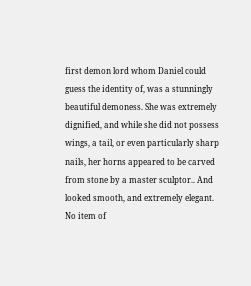first demon lord whom Daniel could guess the identity of, was a stunningly beautiful demoness. She was extremely dignified, and while she did not possess wings, a tail, or even particularly sharp nails, her horns appeared to be carved from stone by a master sculptor.. And looked smooth, and extremely elegant. No item of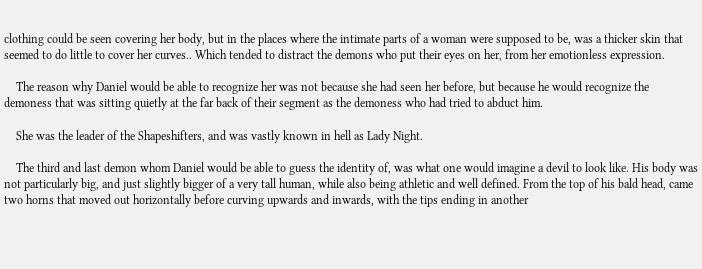clothing could be seen covering her body, but in the places where the intimate parts of a woman were supposed to be, was a thicker skin that seemed to do little to cover her curves.. Which tended to distract the demons who put their eyes on her, from her emotionless expression.

    The reason why Daniel would be able to recognize her was not because she had seen her before, but because he would recognize the demoness that was sitting quietly at the far back of their segment as the demoness who had tried to abduct him.

    She was the leader of the Shapeshifters, and was vastly known in hell as Lady Night.

    The third and last demon whom Daniel would be able to guess the identity of, was what one would imagine a devil to look like. His body was not particularly big, and just slightly bigger of a very tall human, while also being athletic and well defined. From the top of his bald head, came two horns that moved out horizontally before curving upwards and inwards, with the tips ending in another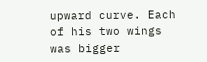upward curve. Each of his two wings was bigger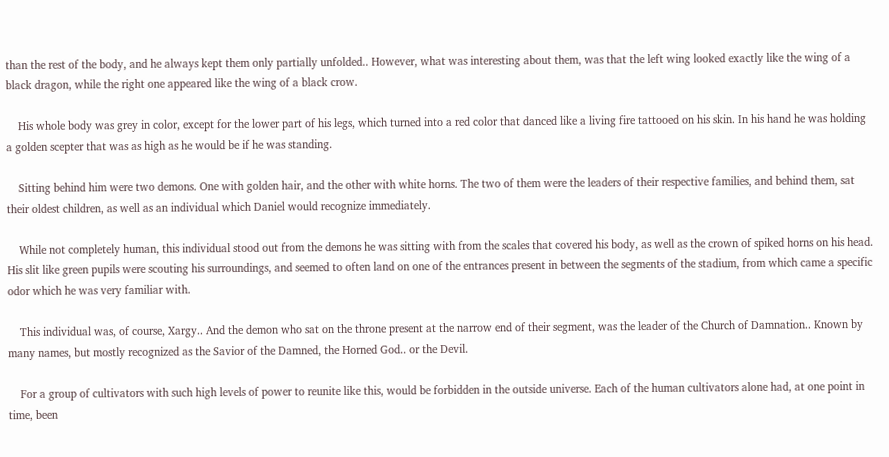than the rest of the body, and he always kept them only partially unfolded.. However, what was interesting about them, was that the left wing looked exactly like the wing of a black dragon, while the right one appeared like the wing of a black crow.

    His whole body was grey in color, except for the lower part of his legs, which turned into a red color that danced like a living fire tattooed on his skin. In his hand he was holding a golden scepter that was as high as he would be if he was standing.

    Sitting behind him were two demons. One with golden hair, and the other with white horns. The two of them were the leaders of their respective families, and behind them, sat their oldest children, as well as an individual which Daniel would recognize immediately.

    While not completely human, this individual stood out from the demons he was sitting with from the scales that covered his body, as well as the crown of spiked horns on his head. His slit like green pupils were scouting his surroundings, and seemed to often land on one of the entrances present in between the segments of the stadium, from which came a specific odor which he was very familiar with.

    This individual was, of course, Xargy.. And the demon who sat on the throne present at the narrow end of their segment, was the leader of the Church of Damnation.. Known by many names, but mostly recognized as the Savior of the Damned, the Horned God.. or the Devil.

    For a group of cultivators with such high levels of power to reunite like this, would be forbidden in the outside universe. Each of the human cultivators alone had, at one point in time, been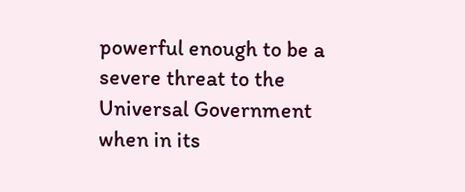powerful enough to be a severe threat to the Universal Government when in its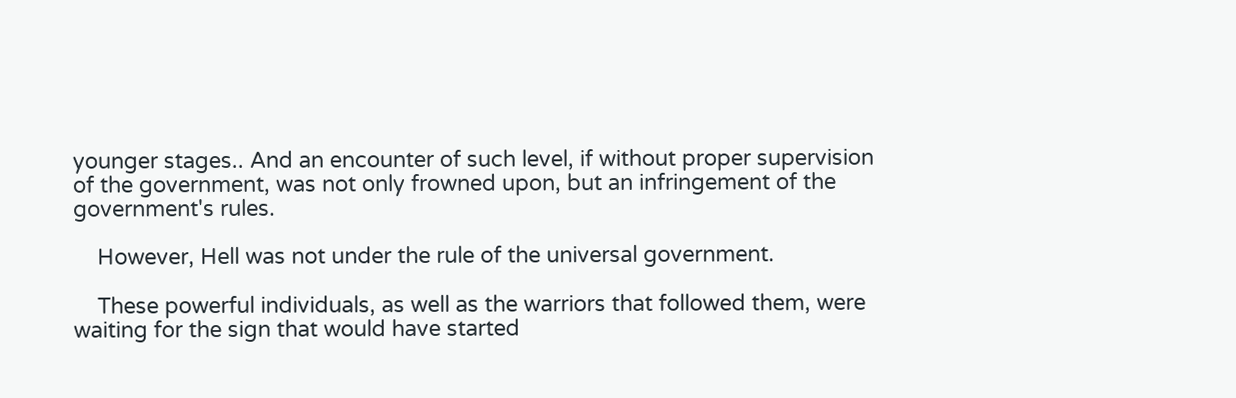younger stages.. And an encounter of such level, if without proper supervision of the government, was not only frowned upon, but an infringement of the government's rules.

    However, Hell was not under the rule of the universal government.

    These powerful individuals, as well as the warriors that followed them, were waiting for the sign that would have started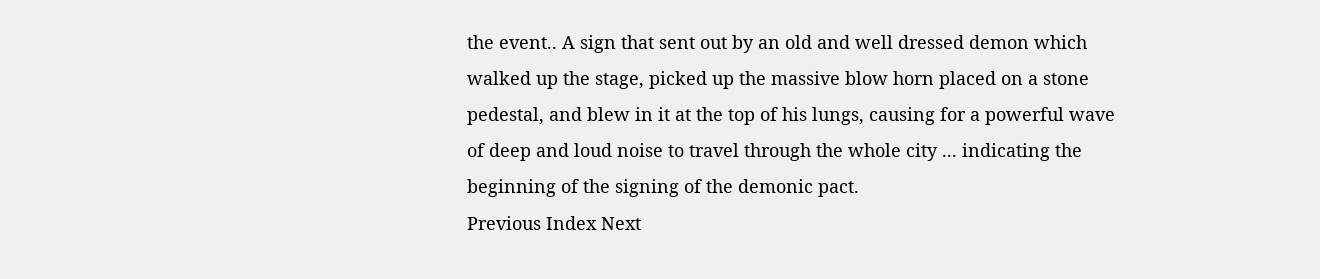the event.. A sign that sent out by an old and well dressed demon which walked up the stage, picked up the massive blow horn placed on a stone pedestal, and blew in it at the top of his lungs, causing for a powerful wave of deep and loud noise to travel through the whole city ... indicating the beginning of the signing of the demonic pact.
Previous Index Next